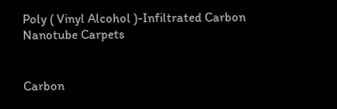Poly ( Vinyl Alcohol )-Infiltrated Carbon Nanotube Carpets


Carbon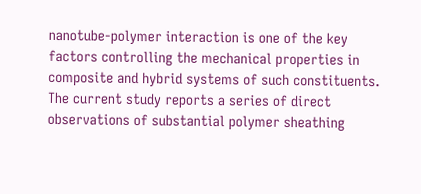nanotube-polymer interaction is one of the key factors controlling the mechanical properties in composite and hybrid systems of such constituents. The current study reports a series of direct observations of substantial polymer sheathing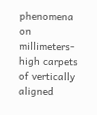phenomena on millimeters-high carpets of vertically aligned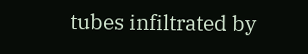tubes infiltrated by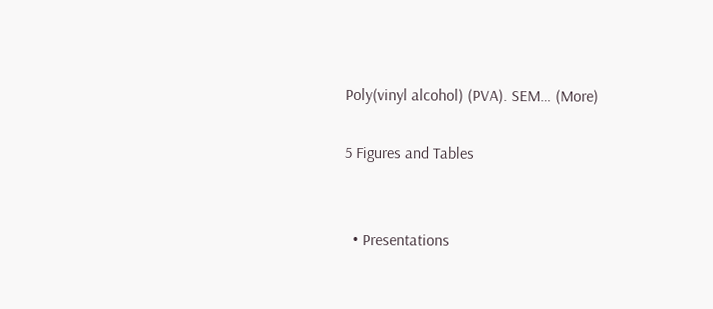Poly(vinyl alcohol) (PVA). SEM… (More)

5 Figures and Tables


  • Presentations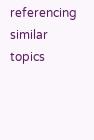referencing similar topics